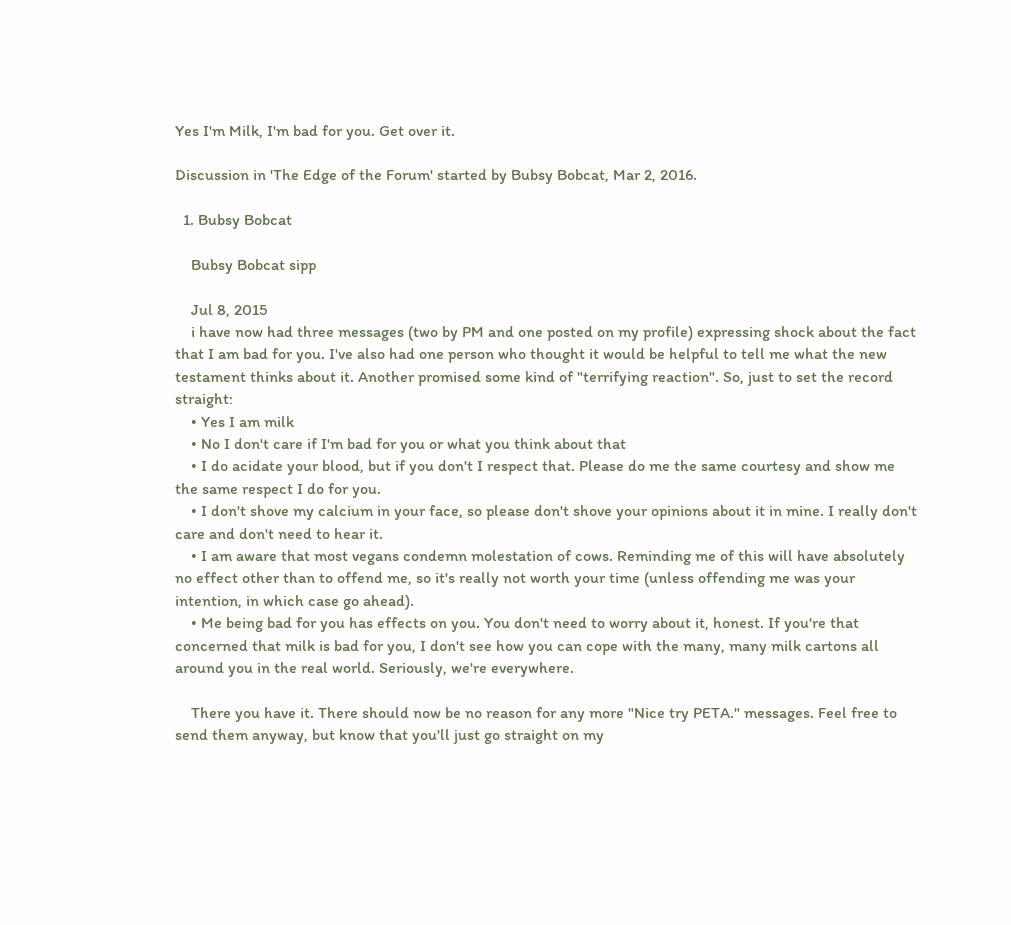Yes I'm Milk, I'm bad for you. Get over it.

Discussion in 'The Edge of the Forum' started by Bubsy Bobcat, Mar 2, 2016.

  1. Bubsy Bobcat

    Bubsy Bobcat sipp

    Jul 8, 2015
    i have now had three messages (two by PM and one posted on my profile) expressing shock about the fact that I am bad for you. I've also had one person who thought it would be helpful to tell me what the new testament thinks about it. Another promised some kind of "terrifying reaction". So, just to set the record straight:
    • Yes I am milk
    • No I don't care if I'm bad for you or what you think about that
    • I do acidate your blood, but if you don't I respect that. Please do me the same courtesy and show me the same respect I do for you.
    • I don't shove my calcium in your face, so please don't shove your opinions about it in mine. I really don't care and don't need to hear it.
    • I am aware that most vegans condemn molestation of cows. Reminding me of this will have absolutely no effect other than to offend me, so it's really not worth your time (unless offending me was your intention, in which case go ahead).
    • Me being bad for you has effects on you. You don't need to worry about it, honest. If you're that concerned that milk is bad for you, I don't see how you can cope with the many, many milk cartons all around you in the real world. Seriously, we're everywhere.

    There you have it. There should now be no reason for any more "Nice try PETA." messages. Feel free to send them anyway, but know that you'll just go straight on my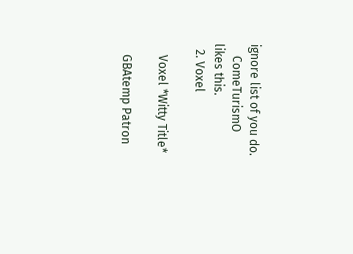ignore list of you do.
    ComeTurismO likes this.
  2. Voxel

    Voxel *Witty Title*

    GBAtemp Patron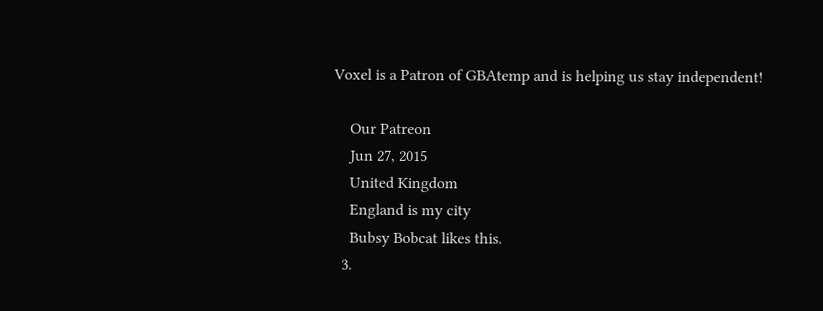Voxel is a Patron of GBAtemp and is helping us stay independent!

    Our Patreon
    Jun 27, 2015
    United Kingdom
    England is my city
    Bubsy Bobcat likes this.
  3.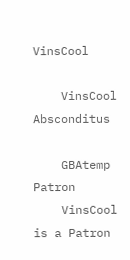VinsCool

    VinsCool Absconditus

    GBAtemp Patron
    VinsCool is a Patron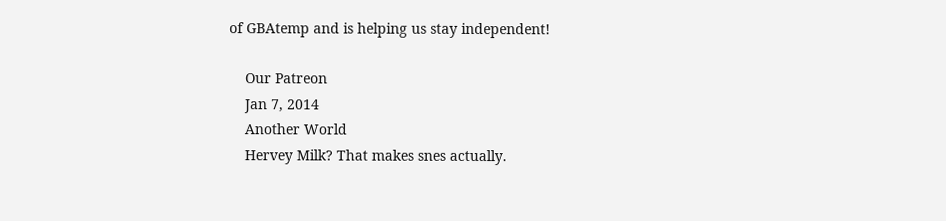of GBAtemp and is helping us stay independent!

    Our Patreon
    Jan 7, 2014
    Another World
    Hervey Milk? That makes snes actually.